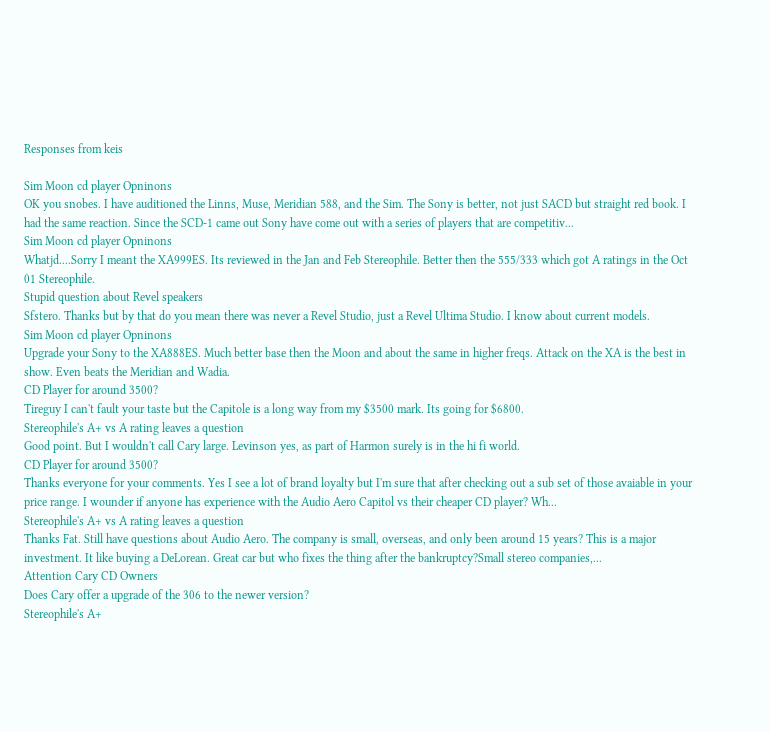Responses from keis

Sim Moon cd player Opninons
OK you snobes. I have auditioned the Linns, Muse, Meridian 588, and the Sim. The Sony is better, not just SACD but straight red book. I had the same reaction. Since the SCD-1 came out Sony have come out with a series of players that are competitiv...
Sim Moon cd player Opninons
Whatjd....Sorry I meant the XA999ES. Its reviewed in the Jan and Feb Stereophile. Better then the 555/333 which got A ratings in the Oct 01 Stereophile.
Stupid question about Revel speakers
Sfstero. Thanks but by that do you mean there was never a Revel Studio, just a Revel Ultima Studio. I know about current models.
Sim Moon cd player Opninons
Upgrade your Sony to the XA888ES. Much better base then the Moon and about the same in higher freqs. Attack on the XA is the best in show. Even beats the Meridian and Wadia.
CD Player for around 3500?
Tireguy I can't fault your taste but the Capitole is a long way from my $3500 mark. Its going for $6800.
Stereophile's A+ vs A rating leaves a question
Good point. But I wouldn't call Cary large. Levinson yes, as part of Harmon surely is in the hi fi world.
CD Player for around 3500?
Thanks everyone for your comments. Yes I see a lot of brand loyalty but I'm sure that after checking out a sub set of those avaiable in your price range. I wounder if anyone has experience with the Audio Aero Capitol vs their cheaper CD player? Wh...
Stereophile's A+ vs A rating leaves a question
Thanks Fat. Still have questions about Audio Aero. The company is small, overseas, and only been around 15 years? This is a major investment. It like buying a DeLorean. Great car but who fixes the thing after the bankruptcy?Small stereo companies,...
Attention Cary CD Owners
Does Cary offer a upgrade of the 306 to the newer version?
Stereophile's A+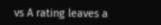vs A rating leaves a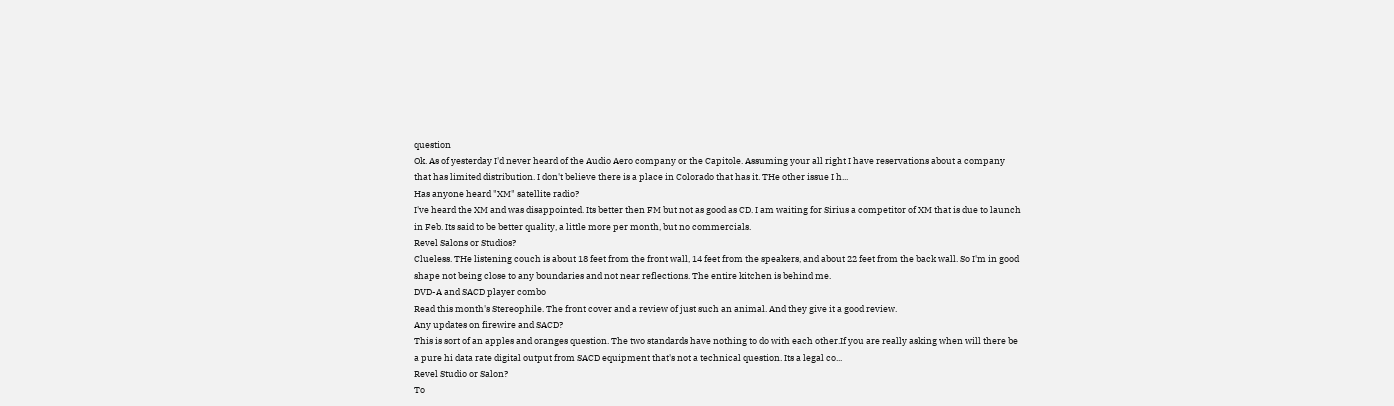question
Ok. As of yesterday I'd never heard of the Audio Aero company or the Capitole. Assuming your all right I have reservations about a company that has limited distribution. I don't believe there is a place in Colorado that has it. THe other issue I h...
Has anyone heard "XM" satellite radio?
I've heard the XM and was disappointed. Its better then FM but not as good as CD. I am waiting for Sirius a competitor of XM that is due to launch in Feb. Its said to be better quality, a little more per month, but no commercials.
Revel Salons or Studios?
Clueless. THe listening couch is about 18 feet from the front wall, 14 feet from the speakers, and about 22 feet from the back wall. So I'm in good shape not being close to any boundaries and not near reflections. The entire kitchen is behind me.
DVD-A and SACD player combo
Read this month's Stereophile. The front cover and a review of just such an animal. And they give it a good review.
Any updates on firewire and SACD?
This is sort of an apples and oranges question. The two standards have nothing to do with each other.If you are really asking when will there be a pure hi data rate digital output from SACD equipment that's not a technical question. Its a legal co...
Revel Studio or Salon?
To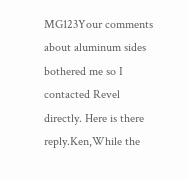MG123Your comments about aluminum sides bothered me so I contacted Revel directly. Here is there reply.Ken,While the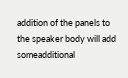addition of the panels to the speaker body will add someadditional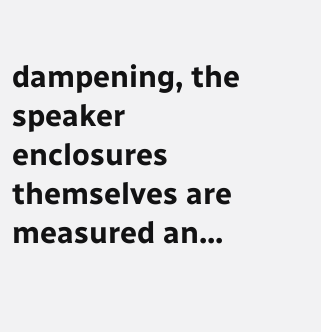dampening, the speaker enclosures themselves are measured an...